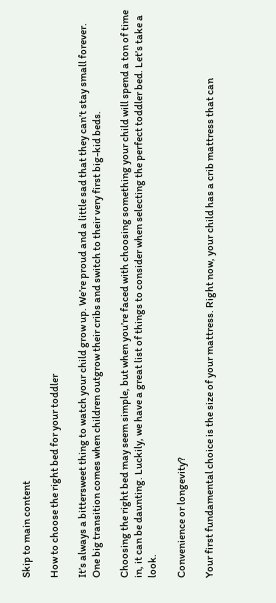Skip to main content

How to choose the right bed for your toddler

It’s always a bittersweet thing to watch your child grow up. We’re proud and a little sad that they can’t stay small forever. One big transition comes when children outgrow their cribs and switch to their very first big-kid beds.

Choosing the right bed may seem simple, but when you’re faced with choosing something your child will spend a ton of time in, it can be daunting. Luckily, we have a great list of things to consider when selecting the perfect toddler bed. Let’s take a look.

Convenience or longevity?

Your first fundamental choice is the size of your mattress. Right now, your child has a crib mattress that can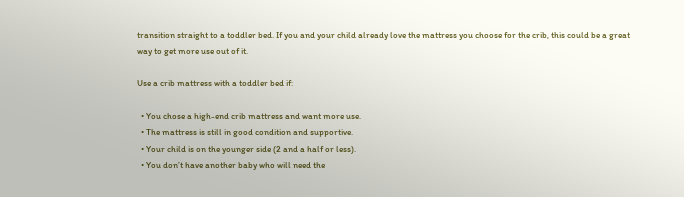transition straight to a toddler bed. If you and your child already love the mattress you choose for the crib, this could be a great way to get more use out of it.

Use a crib mattress with a toddler bed if:

  • You chose a high-end crib mattress and want more use.
  • The mattress is still in good condition and supportive.
  • Your child is on the younger side (2 and a half or less).
  • You don’t have another baby who will need the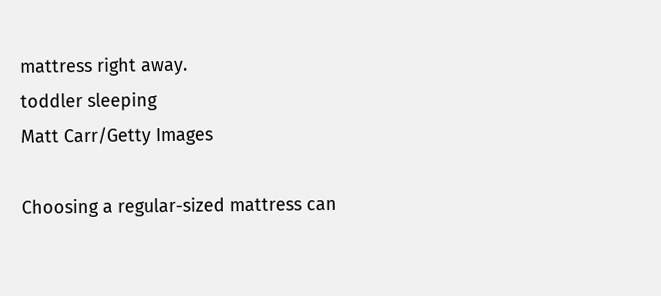mattress right away.
toddler sleeping
Matt Carr/Getty Images

Choosing a regular-sized mattress can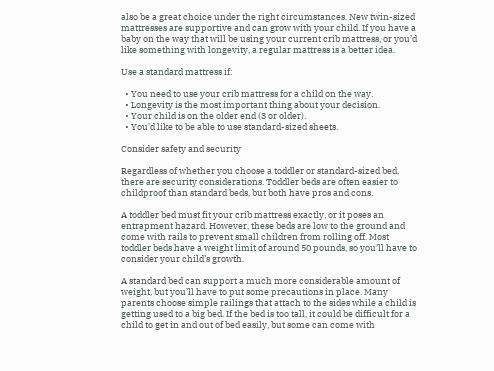also be a great choice under the right circumstances. New twin-sized mattresses are supportive and can grow with your child. If you have a baby on the way that will be using your current crib mattress, or you’d like something with longevity, a regular mattress is a better idea.

Use a standard mattress if:

  • You need to use your crib mattress for a child on the way.
  • Longevity is the most important thing about your decision.
  • Your child is on the older end (3 or older).
  • You’d like to be able to use standard-sized sheets.

Consider safety and security

Regardless of whether you choose a toddler or standard-sized bed, there are security considerations. Toddler beds are often easier to childproof than standard beds, but both have pros and cons.

A toddler bed must fit your crib mattress exactly, or it poses an entrapment hazard. However, these beds are low to the ground and come with rails to prevent small children from rolling off. Most toddler beds have a weight limit of around 50 pounds, so you’ll have to consider your child’s growth.

A standard bed can support a much more considerable amount of weight, but you’ll have to put some precautions in place. Many parents choose simple railings that attach to the sides while a child is getting used to a big bed. If the bed is too tall, it could be difficult for a child to get in and out of bed easily, but some can come with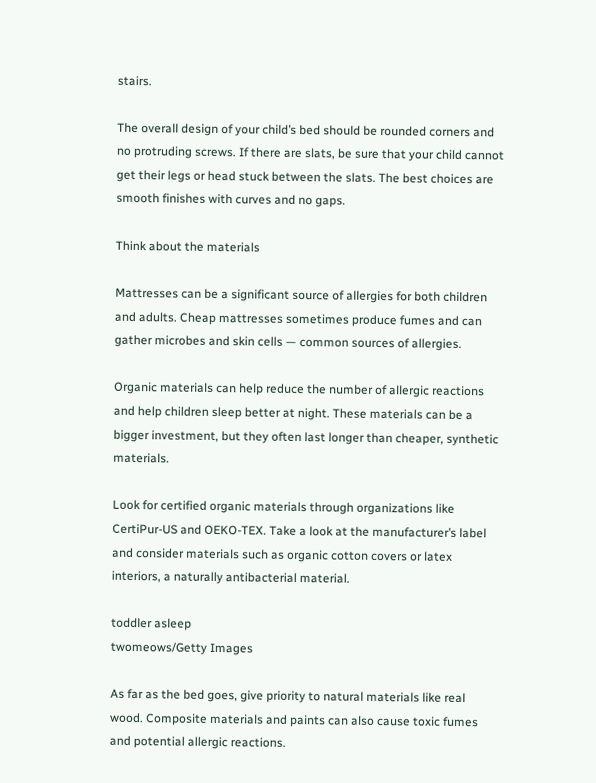stairs.

The overall design of your child’s bed should be rounded corners and no protruding screws. If there are slats, be sure that your child cannot get their legs or head stuck between the slats. The best choices are smooth finishes with curves and no gaps.

Think about the materials

Mattresses can be a significant source of allergies for both children and adults. Cheap mattresses sometimes produce fumes and can gather microbes and skin cells — common sources of allergies.

Organic materials can help reduce the number of allergic reactions and help children sleep better at night. These materials can be a bigger investment, but they often last longer than cheaper, synthetic materials.

Look for certified organic materials through organizations like CertiPur-US and OEKO-TEX. Take a look at the manufacturer’s label and consider materials such as organic cotton covers or latex interiors, a naturally antibacterial material.

toddler asleep
twomeows/Getty Images

As far as the bed goes, give priority to natural materials like real wood. Composite materials and paints can also cause toxic fumes and potential allergic reactions.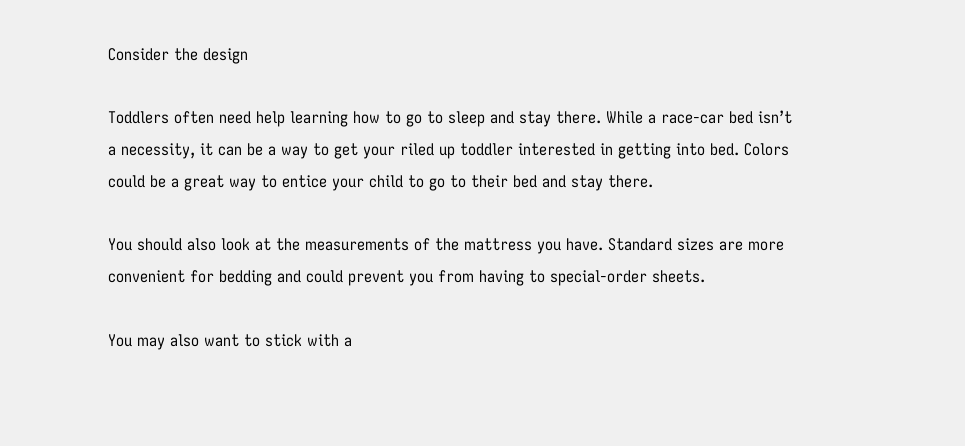Consider the design

Toddlers often need help learning how to go to sleep and stay there. While a race-car bed isn’t a necessity, it can be a way to get your riled up toddler interested in getting into bed. Colors could be a great way to entice your child to go to their bed and stay there.

You should also look at the measurements of the mattress you have. Standard sizes are more convenient for bedding and could prevent you from having to special-order sheets.

You may also want to stick with a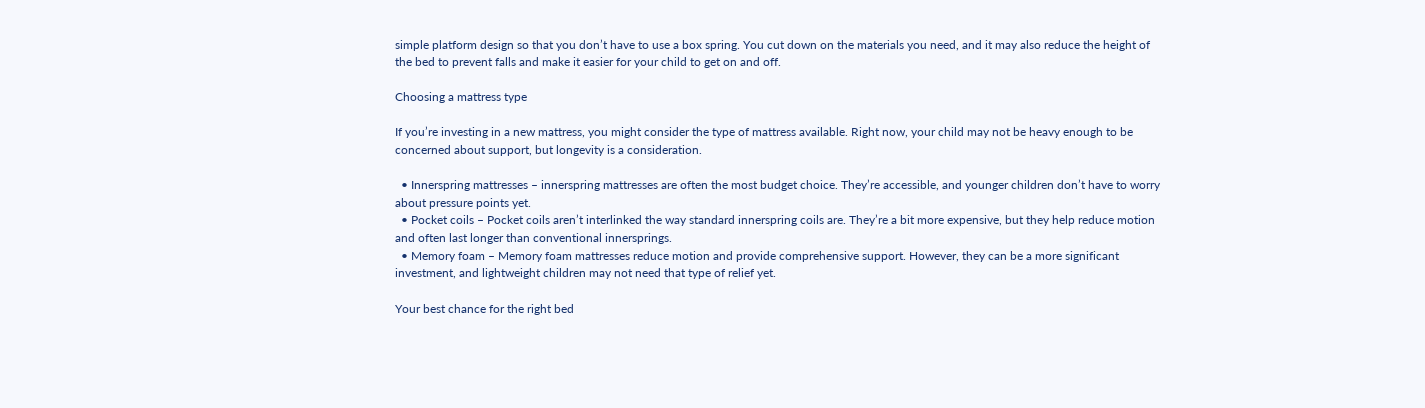simple platform design so that you don’t have to use a box spring. You cut down on the materials you need, and it may also reduce the height of the bed to prevent falls and make it easier for your child to get on and off.

Choosing a mattress type

If you’re investing in a new mattress, you might consider the type of mattress available. Right now, your child may not be heavy enough to be concerned about support, but longevity is a consideration.

  • Innerspring mattresses – innerspring mattresses are often the most budget choice. They’re accessible, and younger children don’t have to worry about pressure points yet.
  • Pocket coils – Pocket coils aren’t interlinked the way standard innerspring coils are. They’re a bit more expensive, but they help reduce motion and often last longer than conventional innersprings.
  • Memory foam – Memory foam mattresses reduce motion and provide comprehensive support. However, they can be a more significant investment, and lightweight children may not need that type of relief yet.

Your best chance for the right bed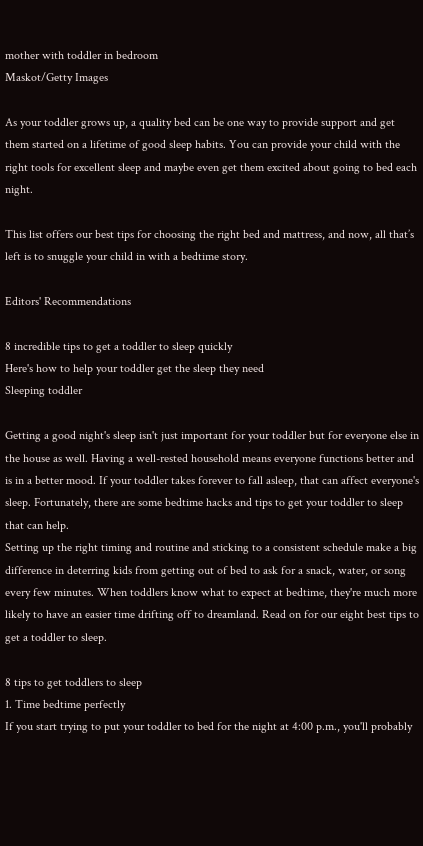mother with toddler in bedroom
Maskot/Getty Images

As your toddler grows up, a quality bed can be one way to provide support and get them started on a lifetime of good sleep habits. You can provide your child with the right tools for excellent sleep and maybe even get them excited about going to bed each night.

This list offers our best tips for choosing the right bed and mattress, and now, all that’s left is to snuggle your child in with a bedtime story.

Editors' Recommendations

8 incredible tips to get a toddler to sleep quickly
Here's how to help your toddler get the sleep they need
Sleeping toddler

Getting a good night's sleep isn't just important for your toddler but for everyone else in the house as well. Having a well-rested household means everyone functions better and is in a better mood. If your toddler takes forever to fall asleep, that can affect everyone's sleep. Fortunately, there are some bedtime hacks and tips to get your toddler to sleep that can help.
Setting up the right timing and routine and sticking to a consistent schedule make a big difference in deterring kids from getting out of bed to ask for a snack, water, or song every few minutes. When toddlers know what to expect at bedtime, they're much more likely to have an easier time drifting off to dreamland. Read on for our eight best tips to get a toddler to sleep.

8 tips to get toddlers to sleep
1. Time bedtime perfectly
If you start trying to put your toddler to bed for the night at 4:00 p.m., you'll probably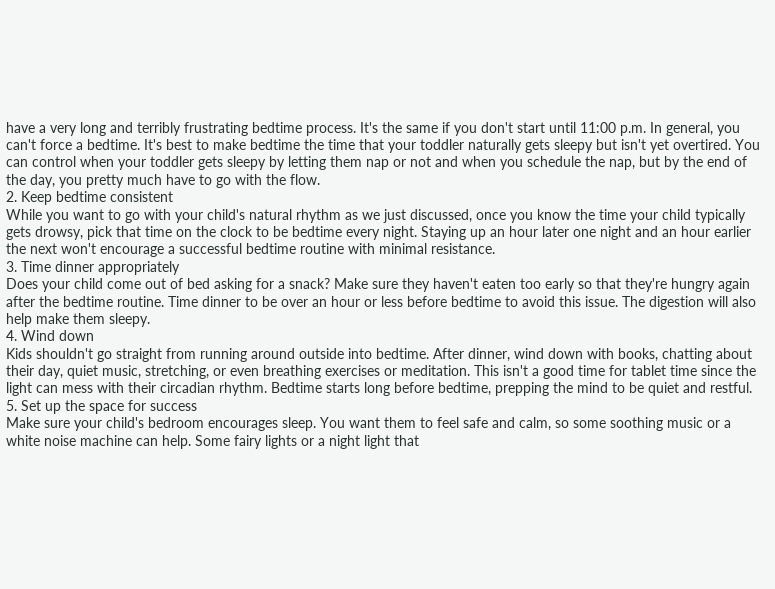have a very long and terribly frustrating bedtime process. It's the same if you don't start until 11:00 p.m. In general, you can't force a bedtime. It's best to make bedtime the time that your toddler naturally gets sleepy but isn't yet overtired. You can control when your toddler gets sleepy by letting them nap or not and when you schedule the nap, but by the end of the day, you pretty much have to go with the flow.
2. Keep bedtime consistent
While you want to go with your child's natural rhythm as we just discussed, once you know the time your child typically gets drowsy, pick that time on the clock to be bedtime every night. Staying up an hour later one night and an hour earlier the next won't encourage a successful bedtime routine with minimal resistance.
3. Time dinner appropriately
Does your child come out of bed asking for a snack? Make sure they haven't eaten too early so that they're hungry again after the bedtime routine. Time dinner to be over an hour or less before bedtime to avoid this issue. The digestion will also help make them sleepy.
4. Wind down
Kids shouldn't go straight from running around outside into bedtime. After dinner, wind down with books, chatting about their day, quiet music, stretching, or even breathing exercises or meditation. This isn't a good time for tablet time since the light can mess with their circadian rhythm. Bedtime starts long before bedtime, prepping the mind to be quiet and restful.
5. Set up the space for success
Make sure your child's bedroom encourages sleep. You want them to feel safe and calm, so some soothing music or a white noise machine can help. Some fairy lights or a night light that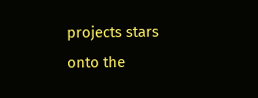projects stars onto the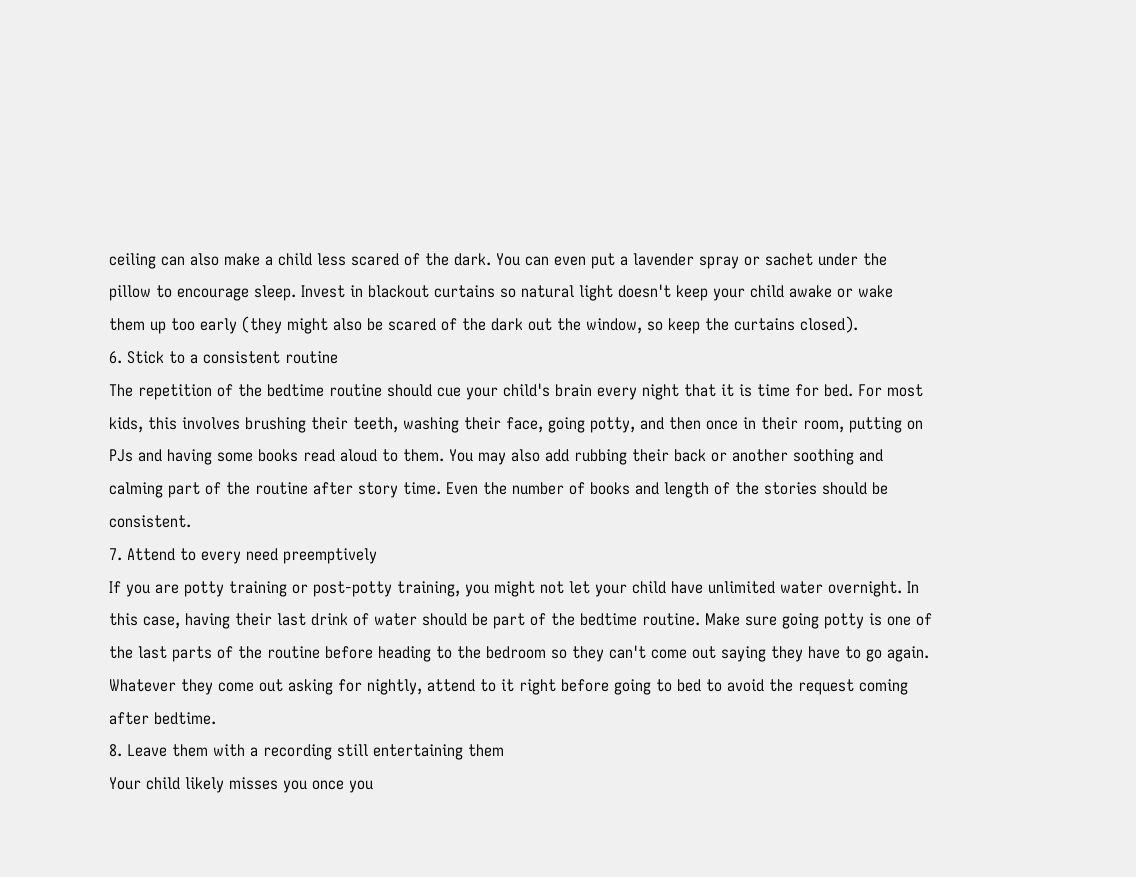ceiling can also make a child less scared of the dark. You can even put a lavender spray or sachet under the pillow to encourage sleep. Invest in blackout curtains so natural light doesn't keep your child awake or wake them up too early (they might also be scared of the dark out the window, so keep the curtains closed).
6. Stick to a consistent routine
The repetition of the bedtime routine should cue your child's brain every night that it is time for bed. For most kids, this involves brushing their teeth, washing their face, going potty, and then once in their room, putting on PJs and having some books read aloud to them. You may also add rubbing their back or another soothing and calming part of the routine after story time. Even the number of books and length of the stories should be consistent.
7. Attend to every need preemptively
If you are potty training or post-potty training, you might not let your child have unlimited water overnight. In this case, having their last drink of water should be part of the bedtime routine. Make sure going potty is one of the last parts of the routine before heading to the bedroom so they can't come out saying they have to go again. Whatever they come out asking for nightly, attend to it right before going to bed to avoid the request coming after bedtime.
8. Leave them with a recording still entertaining them
Your child likely misses you once you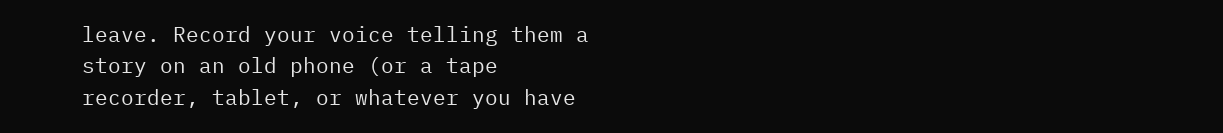leave. Record your voice telling them a story on an old phone (or a tape recorder, tablet, or whatever you have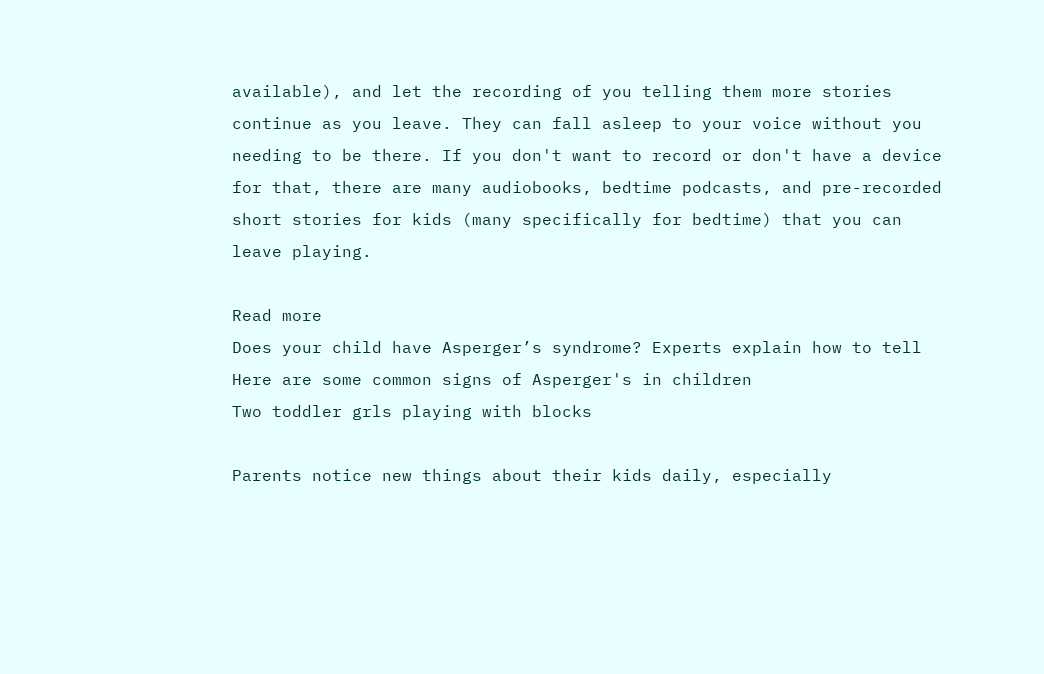available), and let the recording of you telling them more stories continue as you leave. They can fall asleep to your voice without you needing to be there. If you don't want to record or don't have a device for that, there are many audiobooks, bedtime podcasts, and pre-recorded short stories for kids (many specifically for bedtime) that you can leave playing.

Read more
Does your child have Asperger’s syndrome? Experts explain how to tell
Here are some common signs of Asperger's in children
Two toddler grls playing with blocks

Parents notice new things about their kids daily, especially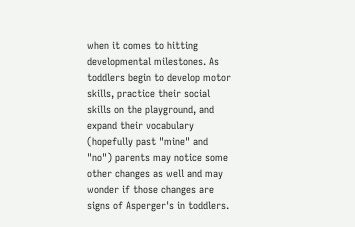when it comes to hitting developmental milestones. As toddlers begin to develop motor skills, practice their social skills on the playground, and expand their vocabulary (hopefully past "mine" and "no") parents may notice some other changes as well and may wonder if those changes are signs of Asperger's in toddlers.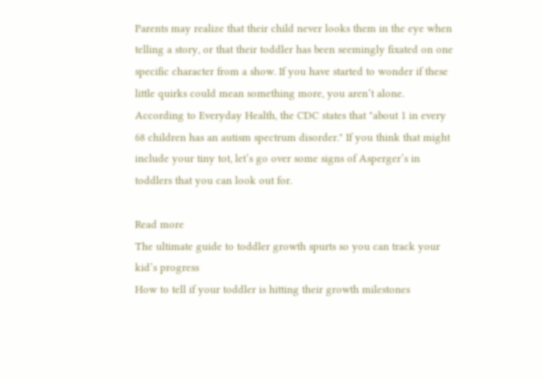Parents may realize that their child never looks them in the eye when telling a story, or that their toddler has been seemingly fixated on one specific character from a show. If you have started to wonder if these little quirks could mean something more, you aren’t alone. According to Everyday Health, the CDC states that "about 1 in every 68 children has an autism spectrum disorder." If you think that might include your tiny tot, let’s go over some signs of Asperger’s in toddlers that you can look out for.

Read more
The ultimate guide to toddler growth spurts so you can track your kid’s progress
How to tell if your toddler is hitting their growth milestones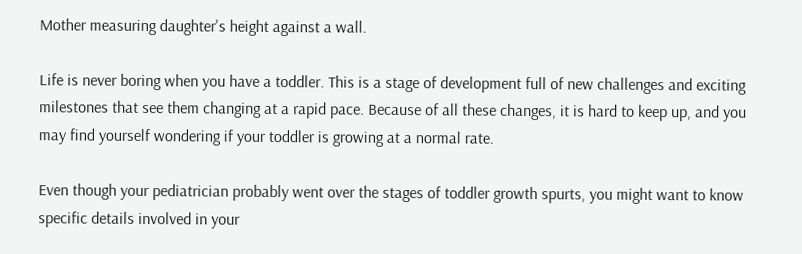Mother measuring daughter's height against a wall.

Life is never boring when you have a toddler. This is a stage of development full of new challenges and exciting milestones that see them changing at a rapid pace. Because of all these changes, it is hard to keep up, and you may find yourself wondering if your toddler is growing at a normal rate.

Even though your pediatrician probably went over the stages of toddler growth spurts, you might want to know specific details involved in your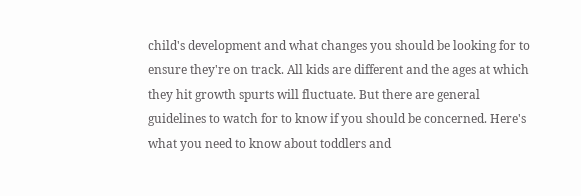child's development and what changes you should be looking for to ensure they're on track. All kids are different and the ages at which they hit growth spurts will fluctuate. But there are general guidelines to watch for to know if you should be concerned. Here's what you need to know about toddlers and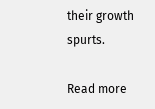their growth spurts.

Read more